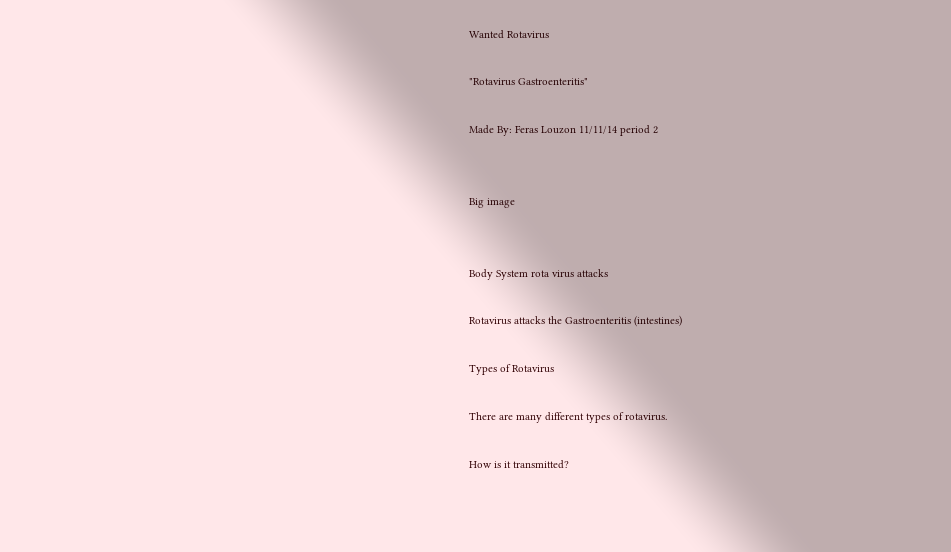Wanted Rotavirus

"Rotavirus Gastroenteritis"

Made By: Feras Louzon 11/11/14 period 2


Big image


Body System rota virus attacks

Rotavirus attacks the Gastroenteritis (intestines)

Types of Rotavirus

There are many different types of rotavirus.

How is it transmitted?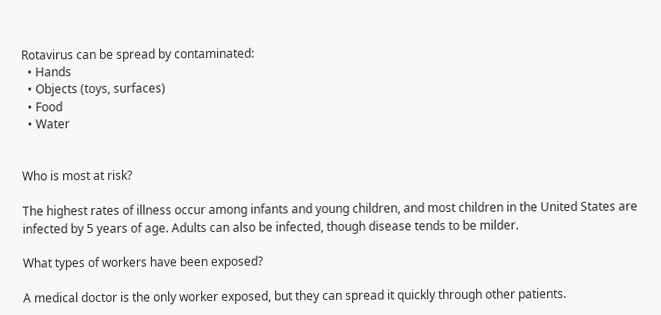Rotavirus can be spread by contaminated:
  • Hands
  • Objects (toys, surfaces)
  • Food
  • Water


Who is most at risk?

The highest rates of illness occur among infants and young children, and most children in the United States are infected by 5 years of age. Adults can also be infected, though disease tends to be milder.

What types of workers have been exposed?

A medical doctor is the only worker exposed, but they can spread it quickly through other patients.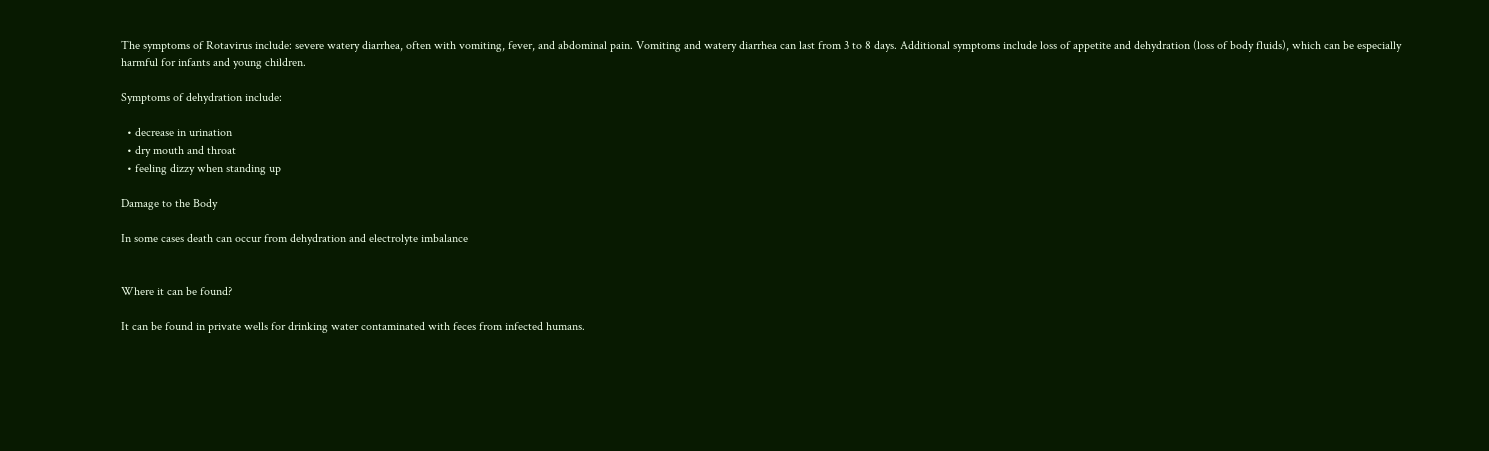The symptoms of Rotavirus include: severe watery diarrhea, often with vomiting, fever, and abdominal pain. Vomiting and watery diarrhea can last from 3 to 8 days. Additional symptoms include loss of appetite and dehydration (loss of body fluids), which can be especially harmful for infants and young children.

Symptoms of dehydration include:

  • decrease in urination
  • dry mouth and throat
  • feeling dizzy when standing up

Damage to the Body

In some cases death can occur from dehydration and electrolyte imbalance


Where it can be found?

It can be found in private wells for drinking water contaminated with feces from infected humans.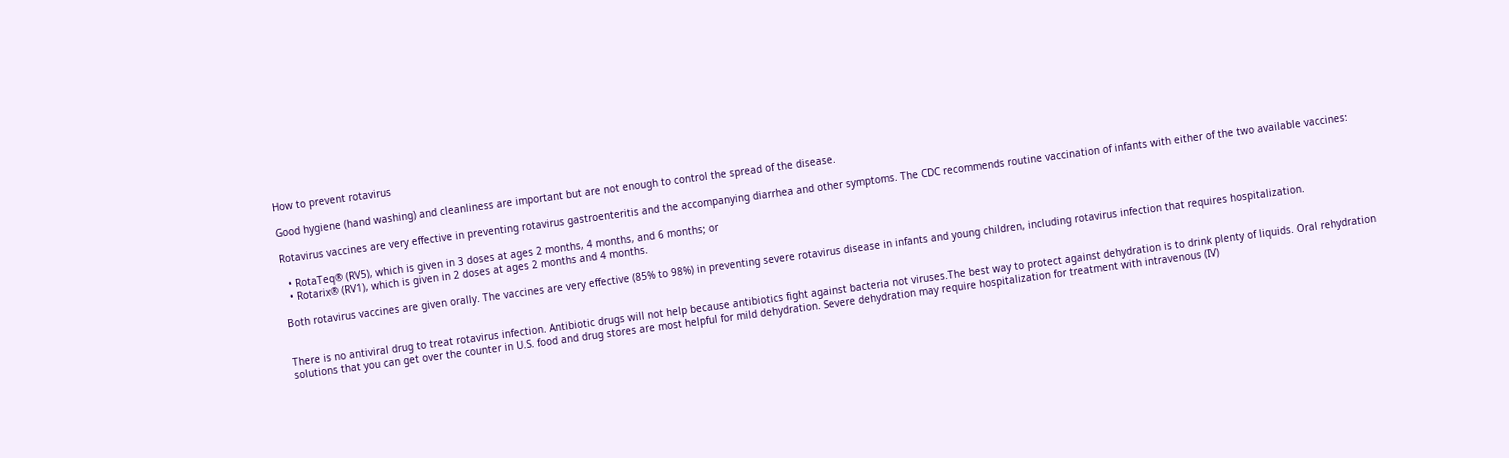How to prevent rotavirus

Good hygiene (hand washing) and cleanliness are important but are not enough to control the spread of the disease.

Rotavirus vaccines are very effective in preventing rotavirus gastroenteritis and the accompanying diarrhea and other symptoms. The CDC recommends routine vaccination of infants with either of the two available vaccines:

  • RotaTeq® (RV5), which is given in 3 doses at ages 2 months, 4 months, and 6 months; or
  • Rotarix® (RV1), which is given in 2 doses at ages 2 months and 4 months.

Both rotavirus vaccines are given orally. The vaccines are very effective (85% to 98%) in preventing severe rotavirus disease in infants and young children, including rotavirus infection that requires hospitalization.


There is no antiviral drug to treat rotavirus infection. Antibiotic drugs will not help because antibiotics fight against bacteria not viruses.The best way to protect against dehydration is to drink plenty of liquids. Oral rehydration solutions that you can get over the counter in U.S. food and drug stores are most helpful for mild dehydration. Severe dehydration may require hospitalization for treatment with intravenous (IV)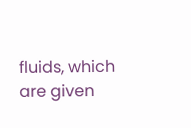fluids, which are given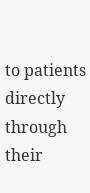to patients directly through their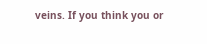veins. If you think you or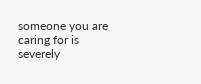someone you are caring for is severely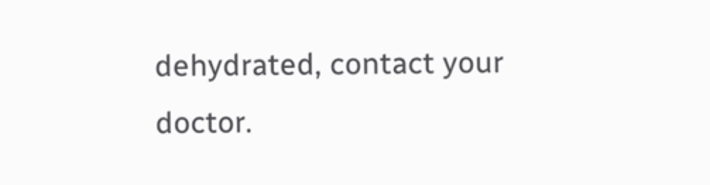dehydrated, contact your doctor.